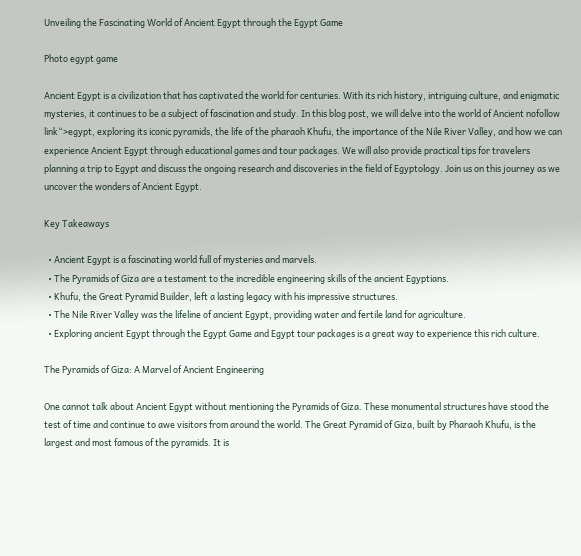Unveiling the Fascinating World of Ancient Egypt through the Egypt Game

Photo egypt game

Ancient Egypt is a civilization that has captivated the world for centuries. With its rich history, intriguing culture, and enigmatic mysteries, it continues to be a subject of fascination and study. In this blog post, we will delve into the world of Ancient nofollow link“>egypt, exploring its iconic pyramids, the life of the pharaoh Khufu, the importance of the Nile River Valley, and how we can experience Ancient Egypt through educational games and tour packages. We will also provide practical tips for travelers planning a trip to Egypt and discuss the ongoing research and discoveries in the field of Egyptology. Join us on this journey as we uncover the wonders of Ancient Egypt.

Key Takeaways

  • Ancient Egypt is a fascinating world full of mysteries and marvels.
  • The Pyramids of Giza are a testament to the incredible engineering skills of the ancient Egyptians.
  • Khufu, the Great Pyramid Builder, left a lasting legacy with his impressive structures.
  • The Nile River Valley was the lifeline of ancient Egypt, providing water and fertile land for agriculture.
  • Exploring ancient Egypt through the Egypt Game and Egypt tour packages is a great way to experience this rich culture.

The Pyramids of Giza: A Marvel of Ancient Engineering

One cannot talk about Ancient Egypt without mentioning the Pyramids of Giza. These monumental structures have stood the test of time and continue to awe visitors from around the world. The Great Pyramid of Giza, built by Pharaoh Khufu, is the largest and most famous of the pyramids. It is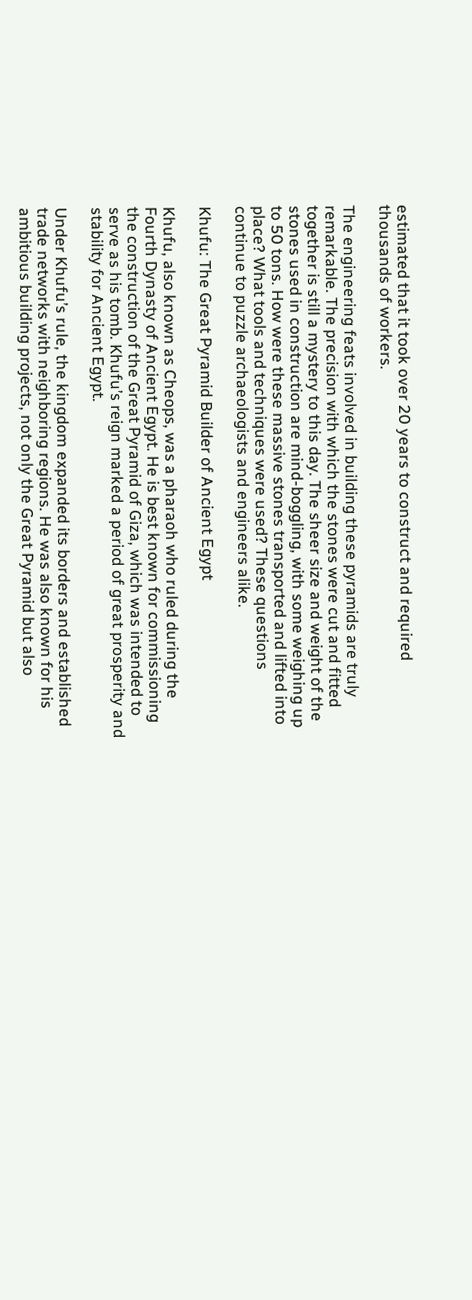estimated that it took over 20 years to construct and required thousands of workers.

The engineering feats involved in building these pyramids are truly remarkable. The precision with which the stones were cut and fitted together is still a mystery to this day. The sheer size and weight of the stones used in construction are mind-boggling, with some weighing up to 50 tons. How were these massive stones transported and lifted into place? What tools and techniques were used? These questions continue to puzzle archaeologists and engineers alike.

Khufu: The Great Pyramid Builder of Ancient Egypt

Khufu, also known as Cheops, was a pharaoh who ruled during the Fourth Dynasty of Ancient Egypt. He is best known for commissioning the construction of the Great Pyramid of Giza, which was intended to serve as his tomb. Khufu’s reign marked a period of great prosperity and stability for Ancient Egypt.

Under Khufu’s rule, the kingdom expanded its borders and established trade networks with neighboring regions. He was also known for his ambitious building projects, not only the Great Pyramid but also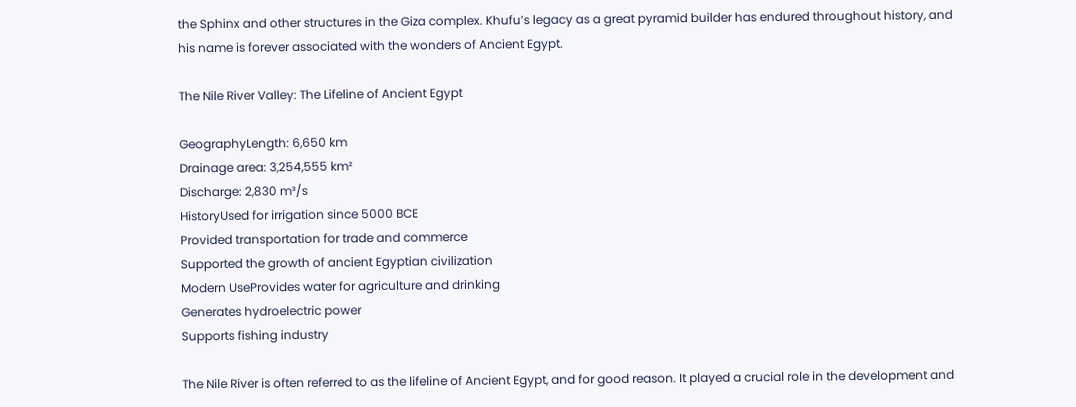the Sphinx and other structures in the Giza complex. Khufu’s legacy as a great pyramid builder has endured throughout history, and his name is forever associated with the wonders of Ancient Egypt.

The Nile River Valley: The Lifeline of Ancient Egypt

GeographyLength: 6,650 km
Drainage area: 3,254,555 km²
Discharge: 2,830 m³/s
HistoryUsed for irrigation since 5000 BCE
Provided transportation for trade and commerce
Supported the growth of ancient Egyptian civilization
Modern UseProvides water for agriculture and drinking
Generates hydroelectric power
Supports fishing industry

The Nile River is often referred to as the lifeline of Ancient Egypt, and for good reason. It played a crucial role in the development and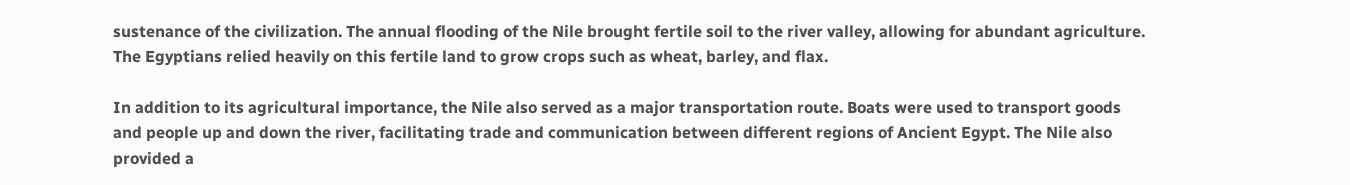sustenance of the civilization. The annual flooding of the Nile brought fertile soil to the river valley, allowing for abundant agriculture. The Egyptians relied heavily on this fertile land to grow crops such as wheat, barley, and flax.

In addition to its agricultural importance, the Nile also served as a major transportation route. Boats were used to transport goods and people up and down the river, facilitating trade and communication between different regions of Ancient Egypt. The Nile also provided a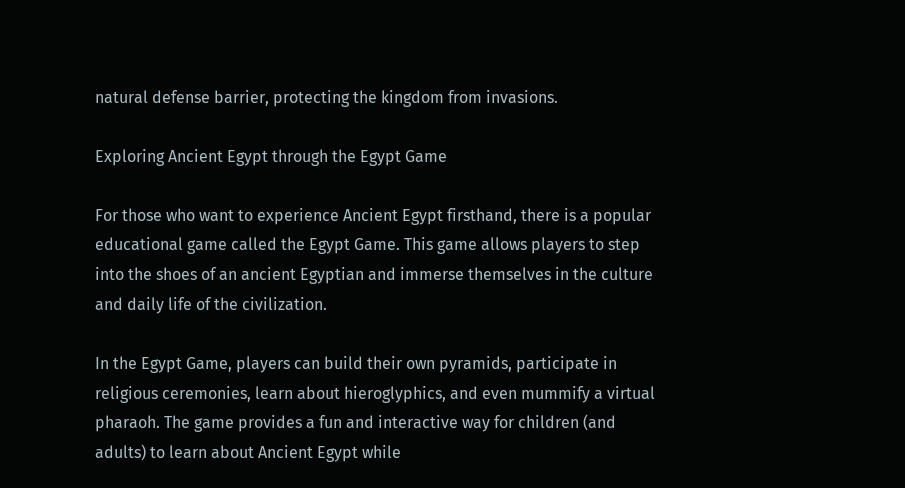natural defense barrier, protecting the kingdom from invasions.

Exploring Ancient Egypt through the Egypt Game

For those who want to experience Ancient Egypt firsthand, there is a popular educational game called the Egypt Game. This game allows players to step into the shoes of an ancient Egyptian and immerse themselves in the culture and daily life of the civilization.

In the Egypt Game, players can build their own pyramids, participate in religious ceremonies, learn about hieroglyphics, and even mummify a virtual pharaoh. The game provides a fun and interactive way for children (and adults) to learn about Ancient Egypt while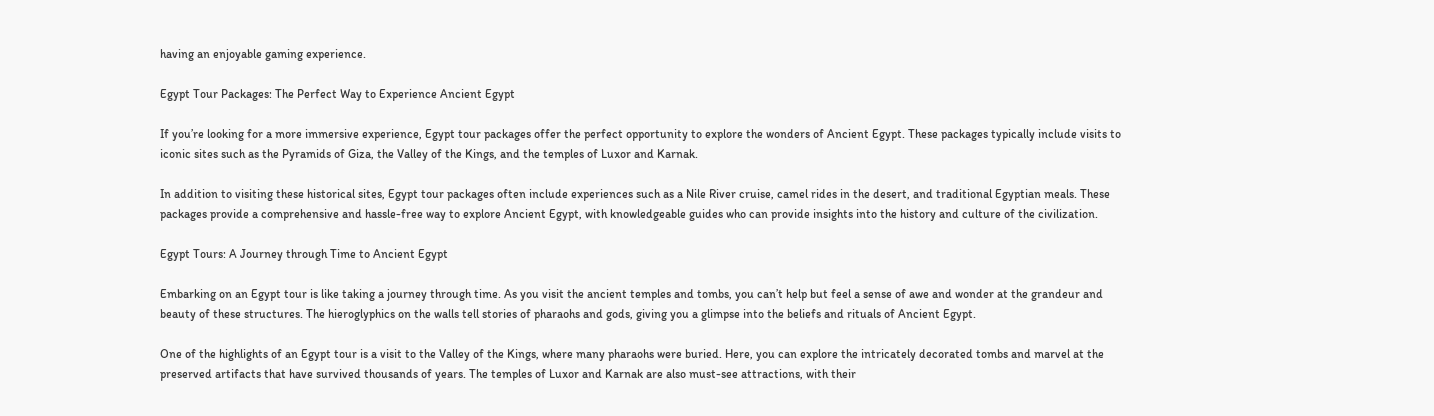having an enjoyable gaming experience.

Egypt Tour Packages: The Perfect Way to Experience Ancient Egypt

If you’re looking for a more immersive experience, Egypt tour packages offer the perfect opportunity to explore the wonders of Ancient Egypt. These packages typically include visits to iconic sites such as the Pyramids of Giza, the Valley of the Kings, and the temples of Luxor and Karnak.

In addition to visiting these historical sites, Egypt tour packages often include experiences such as a Nile River cruise, camel rides in the desert, and traditional Egyptian meals. These packages provide a comprehensive and hassle-free way to explore Ancient Egypt, with knowledgeable guides who can provide insights into the history and culture of the civilization.

Egypt Tours: A Journey through Time to Ancient Egypt

Embarking on an Egypt tour is like taking a journey through time. As you visit the ancient temples and tombs, you can’t help but feel a sense of awe and wonder at the grandeur and beauty of these structures. The hieroglyphics on the walls tell stories of pharaohs and gods, giving you a glimpse into the beliefs and rituals of Ancient Egypt.

One of the highlights of an Egypt tour is a visit to the Valley of the Kings, where many pharaohs were buried. Here, you can explore the intricately decorated tombs and marvel at the preserved artifacts that have survived thousands of years. The temples of Luxor and Karnak are also must-see attractions, with their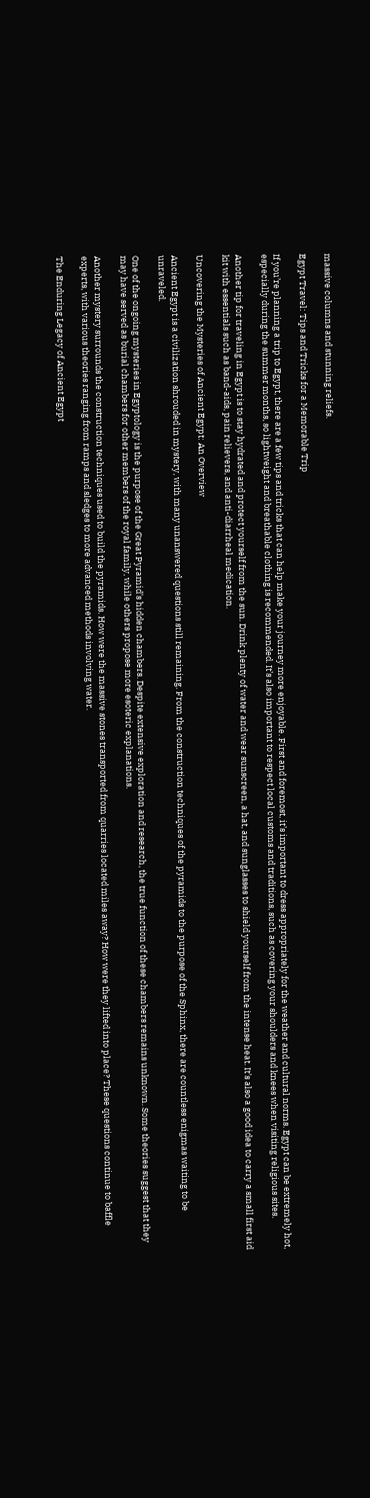massive columns and stunning reliefs.

Egypt Travel: Tips and Tricks for a Memorable Trip

If you’re planning a trip to Egypt, there are a few tips and tricks that can help make your journey more enjoyable. First and foremost, it’s important to dress appropriately for the weather and cultural norms. Egypt can be extremely hot, especially during the summer months, so lightweight and breathable clothing is recommended. It’s also important to respect local customs and traditions, such as covering your shoulders and knees when visiting religious sites.

Another tip for traveling in Egypt is to stay hydrated and protect yourself from the sun. Drink plenty of water and wear sunscreen, a hat, and sunglasses to shield yourself from the intense heat. It’s also a good idea to carry a small first aid kit with essentials such as band-aids, pain relievers, and anti-diarrheal medication.

Uncovering the Mysteries of Ancient Egypt: An Overview

Ancient Egypt is a civilization shrouded in mystery, with many unanswered questions still remaining. From the construction techniques of the pyramids to the purpose of the Sphinx, there are countless enigmas waiting to be unraveled.

One of the ongoing mysteries in Egyptology is the purpose of the Great Pyramid’s hidden chambers. Despite extensive exploration and research, the true function of these chambers remains unknown. Some theories suggest that they may have served as burial chambers for other members of the royal family, while others propose more esoteric explanations.

Another mystery surrounds the construction techniques used to build the pyramids. How were the massive stones transported from quarries located miles away? How were they lifted into place? These questions continue to baffle experts, with various theories ranging from ramps and sledges to more advanced methods involving water.

The Enduring Legacy of Ancient Egypt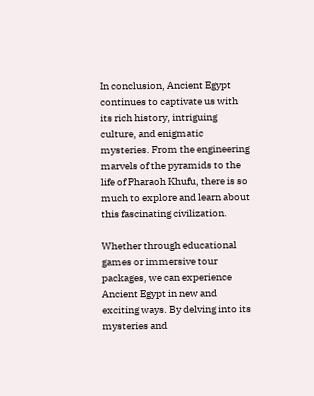In conclusion, Ancient Egypt continues to captivate us with its rich history, intriguing culture, and enigmatic mysteries. From the engineering marvels of the pyramids to the life of Pharaoh Khufu, there is so much to explore and learn about this fascinating civilization.

Whether through educational games or immersive tour packages, we can experience Ancient Egypt in new and exciting ways. By delving into its mysteries and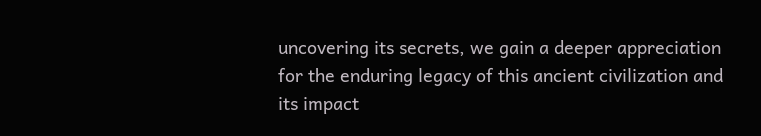uncovering its secrets, we gain a deeper appreciation for the enduring legacy of this ancient civilization and its impact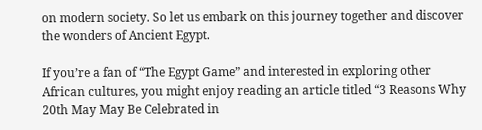on modern society. So let us embark on this journey together and discover the wonders of Ancient Egypt.

If you’re a fan of “The Egypt Game” and interested in exploring other African cultures, you might enjoy reading an article titled “3 Reasons Why 20th May May Be Celebrated in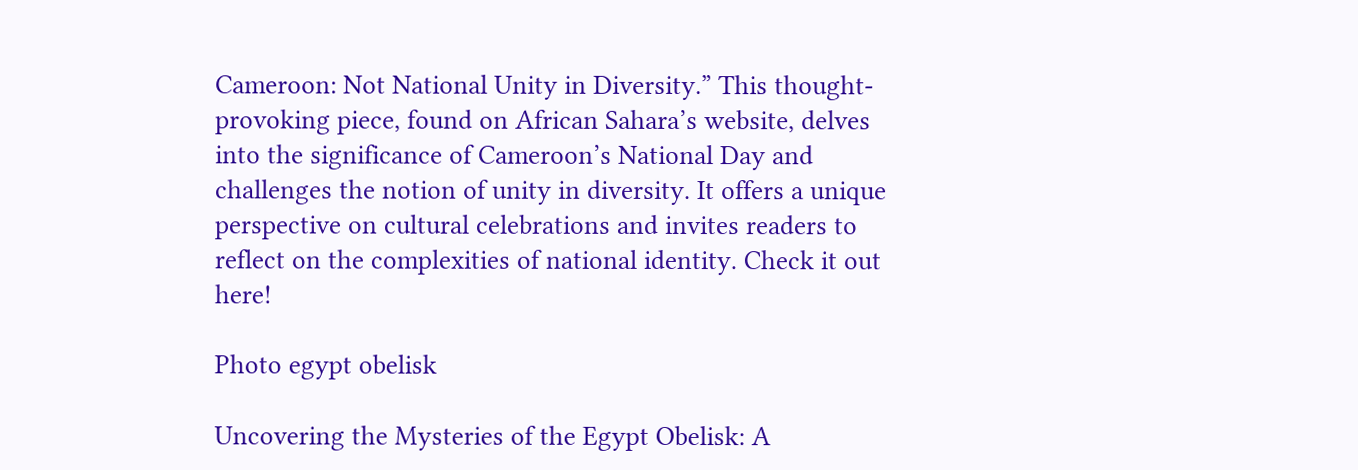Cameroon: Not National Unity in Diversity.” This thought-provoking piece, found on African Sahara’s website, delves into the significance of Cameroon’s National Day and challenges the notion of unity in diversity. It offers a unique perspective on cultural celebrations and invites readers to reflect on the complexities of national identity. Check it out here!

Photo egypt obelisk

Uncovering the Mysteries of the Egypt Obelisk: A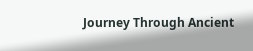Journey Through Ancient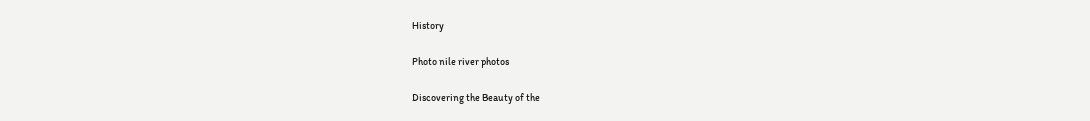History

Photo nile river photos

Discovering the Beauty of the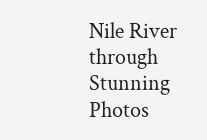Nile River through Stunning Photos